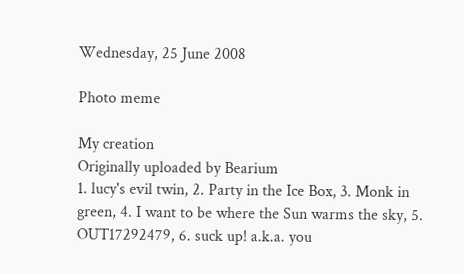Wednesday, 25 June 2008

Photo meme

My creation
Originally uploaded by Bearium
1. lucy's evil twin, 2. Party in the Ice Box, 3. Monk in green, 4. I want to be where the Sun warms the sky, 5. OUT17292479, 6. suck up! a.k.a. you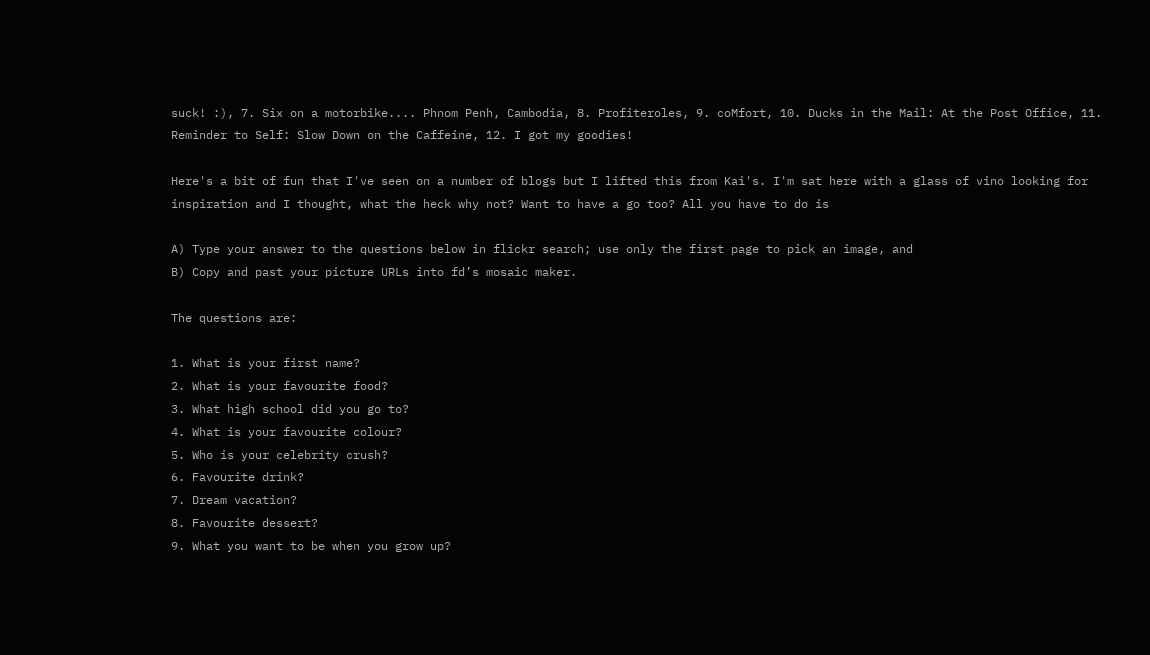suck! :), 7. Six on a motorbike.... Phnom Penh, Cambodia, 8. Profiteroles, 9. coMfort, 10. Ducks in the Mail: At the Post Office, 11. Reminder to Self: Slow Down on the Caffeine, 12. I got my goodies!

Here's a bit of fun that I've seen on a number of blogs but I lifted this from Kai's. I'm sat here with a glass of vino looking for inspiration and I thought, what the heck why not? Want to have a go too? All you have to do is

A) Type your answer to the questions below in flickr search; use only the first page to pick an image, and
B) Copy and past your picture URLs into fd’s mosaic maker.

The questions are:

1. What is your first name?
2. What is your favourite food?
3. What high school did you go to?
4. What is your favourite colour?
5. Who is your celebrity crush?
6. Favourite drink?
7. Dream vacation?
8. Favourite dessert?
9. What you want to be when you grow up?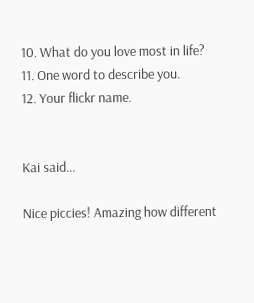10. What do you love most in life?
11. One word to describe you.
12. Your flickr name.


Kai said...

Nice piccies! Amazing how different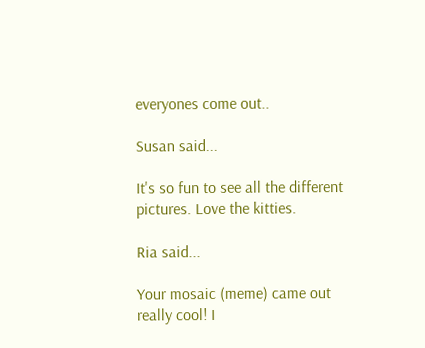everyones come out..

Susan said...

It's so fun to see all the different pictures. Love the kitties.

Ria said...

Your mosaic (meme) came out really cool! I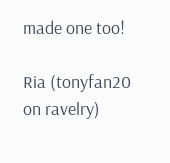made one too!

Ria (tonyfan20 on ravelry)